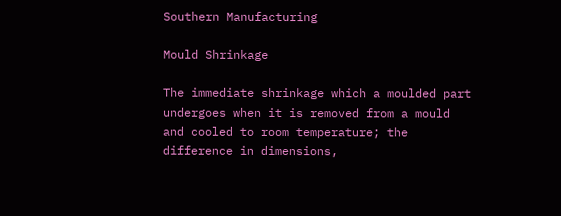Southern Manufacturing

Mould Shrinkage

The immediate shrinkage which a moulded part undergoes when it is removed from a mould and cooled to room temperature; the difference in dimensions,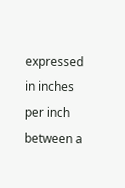expressed in inches per inch between a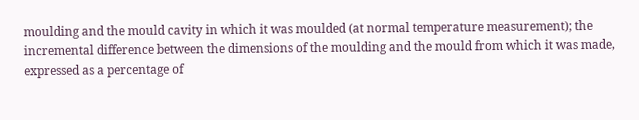moulding and the mould cavity in which it was moulded (at normal temperature measurement); the incremental difference between the dimensions of the moulding and the mould from which it was made, expressed as a percentage of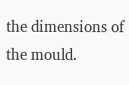the dimensions of the mould.